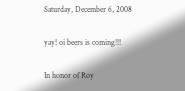Saturday, December 6, 2008

yay! oi beers is coming!!!

In honor of Roy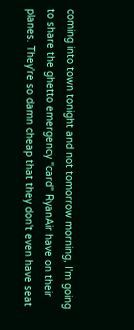coming into town tonight and not tomorrow morning, I'm going to share the ghetto emergency "card" RyanAir have on their planes. They're so damn cheap that they don't even have seat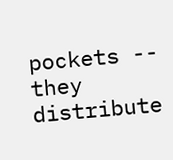pockets -- they distribute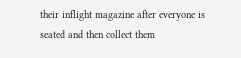their inflight magazine after everyone is seated and then collect them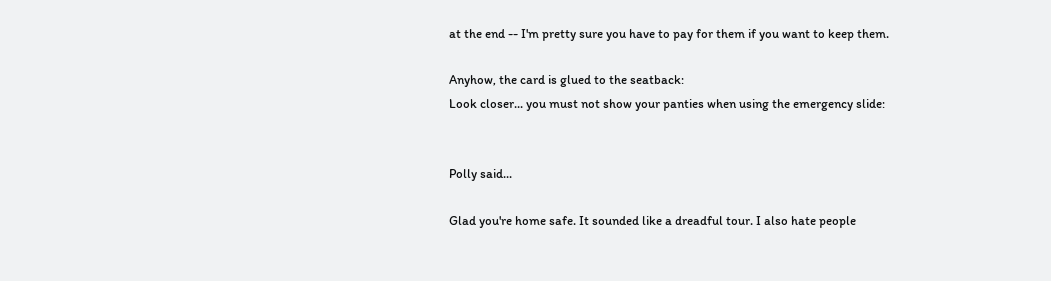at the end -- I'm pretty sure you have to pay for them if you want to keep them.

Anyhow, the card is glued to the seatback:
Look closer... you must not show your panties when using the emergency slide:


Polly said...

Glad you're home safe. It sounded like a dreadful tour. I also hate people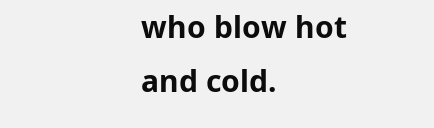who blow hot and cold.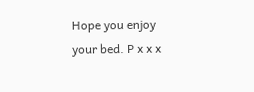Hope you enjoy your bed. P x x x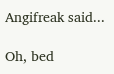Angifreak said...

Oh, bed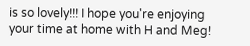is so lovely!!! I hope you're enjoying your time at home with H and Meg!